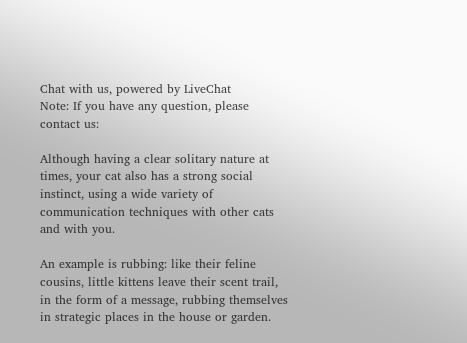Chat with us, powered by LiveChat
Note: If you have any question, please contact us:

Although having a clear solitary nature at times, your cat also has a strong social instinct, using a wide variety of communication techniques with other cats and with you.

An example is rubbing: like their feline cousins, little kittens leave their scent trail, in the form of a message, rubbing themselves in strategic places in the house or garden.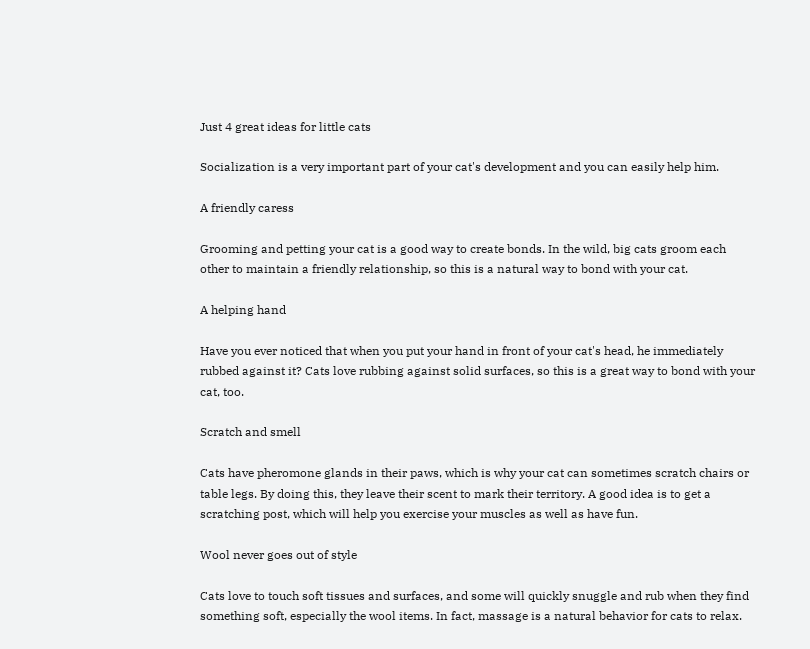Just 4 great ideas for little cats

Socialization is a very important part of your cat's development and you can easily help him.

A friendly caress

Grooming and petting your cat is a good way to create bonds. In the wild, big cats groom each other to maintain a friendly relationship, so this is a natural way to bond with your cat.

A helping hand

Have you ever noticed that when you put your hand in front of your cat's head, he immediately rubbed against it? Cats love rubbing against solid surfaces, so this is a great way to bond with your cat, too.

Scratch and smell

Cats have pheromone glands in their paws, which is why your cat can sometimes scratch chairs or table legs. By doing this, they leave their scent to mark their territory. A good idea is to get a scratching post, which will help you exercise your muscles as well as have fun.

Wool never goes out of style

Cats love to touch soft tissues and surfaces, and some will quickly snuggle and rub when they find something soft, especially the wool items. In fact, massage is a natural behavior for cats to relax.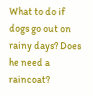What to do if dogs go out on rainy days? Does he need a raincoat?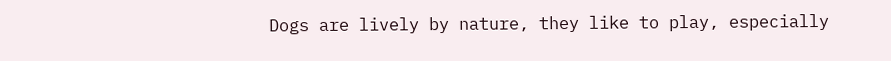Dogs are lively by nature, they like to play, especially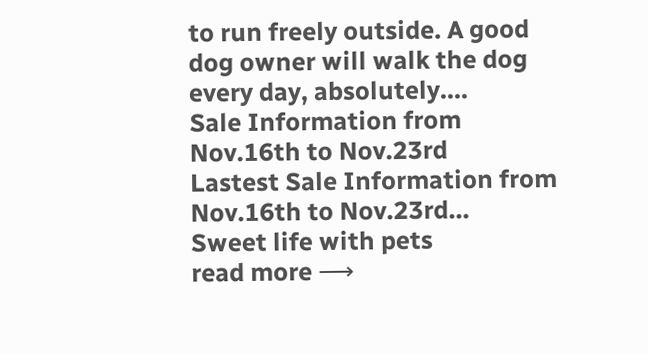to run freely outside. A good dog owner will walk the dog every day, absolutely....
Sale Information from Nov.16th to Nov.23rd
Lastest Sale Information from Nov.16th to Nov.23rd...
Sweet life with pets
read more ⟶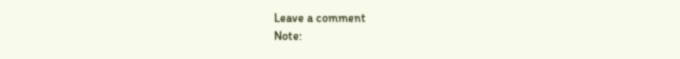Leave a comment
Note: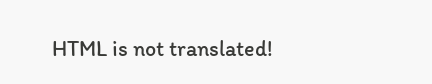HTML is not translated!